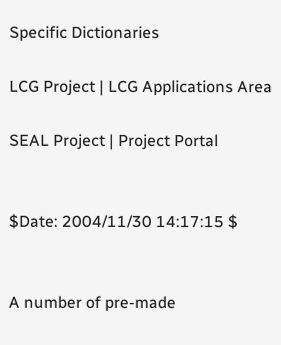Specific Dictionaries

LCG Project | LCG Applications Area

SEAL Project | Project Portal


$Date: 2004/11/30 14:17:15 $


A number of pre-made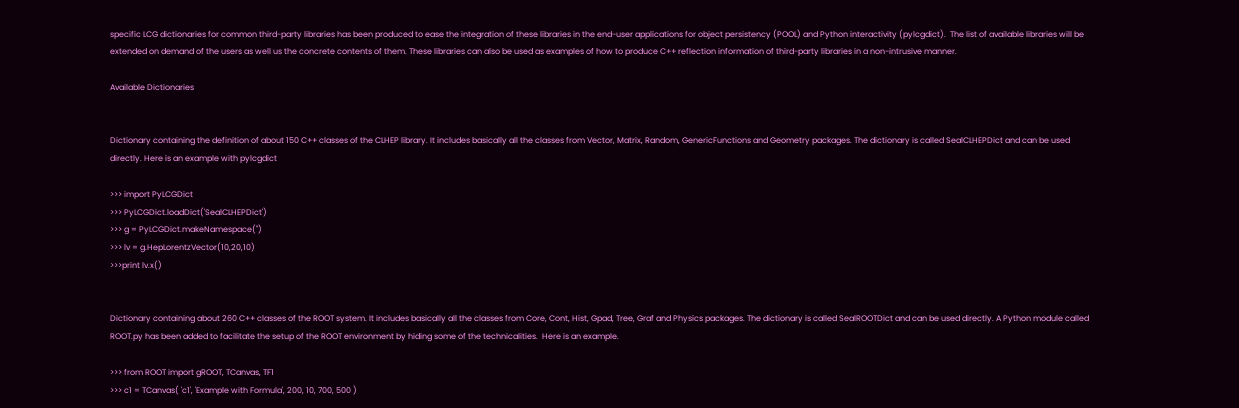specific LCG dictionaries for common third-party libraries has been produced to ease the integration of these libraries in the end-user applications for object persistency (POOL) and Python interactivity (pylcgdict).  The list of available libraries will be extended on demand of the users as well us the concrete contents of them. These libraries can also be used as examples of how to produce C++ reflection information of third-party libraries in a non-intrusive manner.

Available Dictionaries


Dictionary containing the definition of about 150 C++ classes of the CLHEP library. It includes basically all the classes from Vector, Matrix, Random, GenericFunctions and Geometry packages. The dictionary is called SealCLHEPDict and can be used directly. Here is an example with pylcgdict

>>> import PyLCGDict
>>> PyLCGDict.loadDict('SealCLHEPDict')
>>> g = PyLCGDict.makeNamespace('')
>>> lv = g.HepLorentzVector(10,20,10)
>>>print lv.x()


Dictionary containing about 260 C++ classes of the ROOT system. It includes basically all the classes from Core, Cont, Hist, Gpad, Tree, Graf and Physics packages. The dictionary is called SealROOTDict and can be used directly. A Python module called ROOT.py has been added to facilitate the setup of the ROOT environment by hiding some of the technicalities.  Here is an example.

>>> from ROOT import gROOT, TCanvas, TF1
>>> c1 = TCanvas( 'c1', 'Example with Formula', 200, 10, 700, 500 )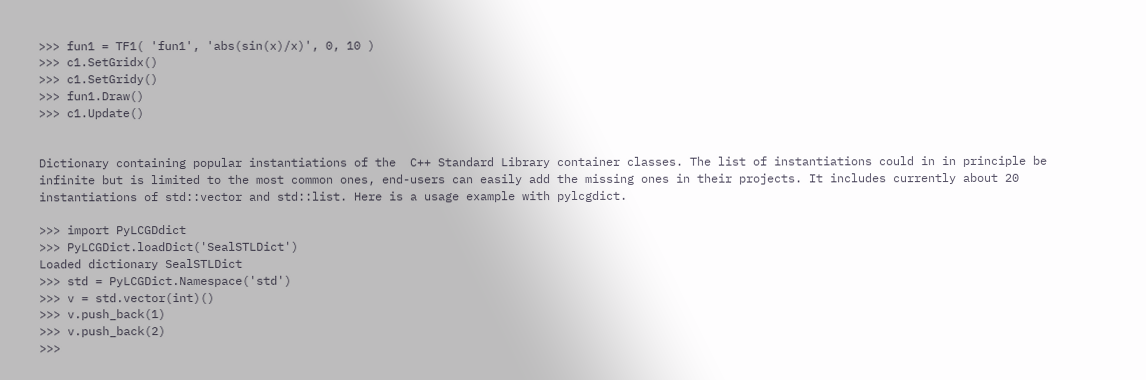>>> fun1 = TF1( 'fun1', 'abs(sin(x)/x)', 0, 10 )
>>> c1.SetGridx()
>>> c1.SetGridy()
>>> fun1.Draw()
>>> c1.Update()


Dictionary containing popular instantiations of the  C++ Standard Library container classes. The list of instantiations could in in principle be infinite but is limited to the most common ones, end-users can easily add the missing ones in their projects. It includes currently about 20 instantiations of std::vector and std::list. Here is a usage example with pylcgdict.

>>> import PyLCGDdict
>>> PyLCGDict.loadDict('SealSTLDict')
Loaded dictionary SealSTLDict
>>> std = PyLCGDict.Namespace('std')
>>> v = std.vector(int)()
>>> v.push_back(1)
>>> v.push_back(2)
>>>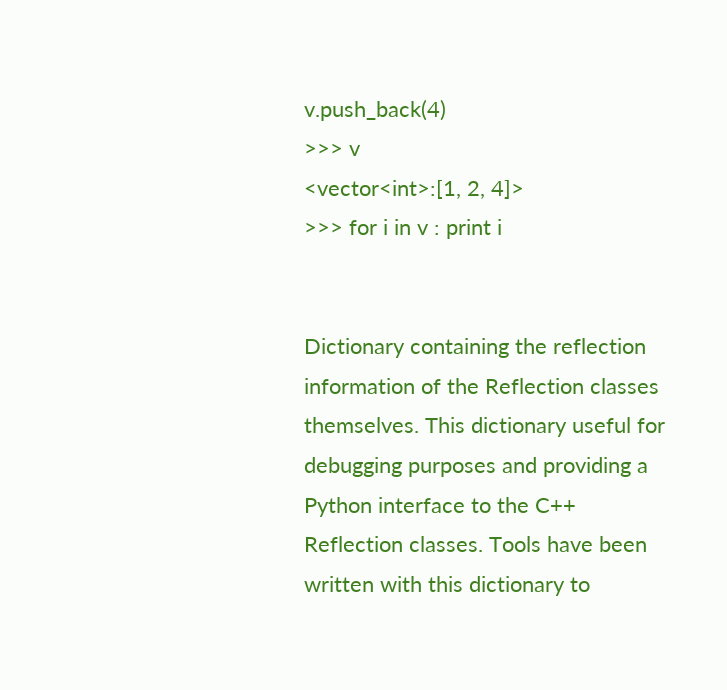v.push_back(4)
>>> v
<vector<int>:[1, 2, 4]>
>>> for i in v : print i


Dictionary containing the reflection information of the Reflection classes themselves. This dictionary useful for debugging purposes and providing a Python interface to the C++ Reflection classes. Tools have been written with this dictionary to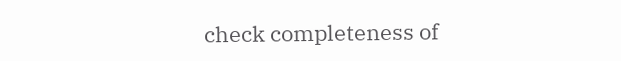check completeness of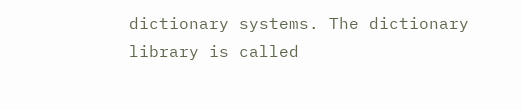dictionary systems. The dictionary library is called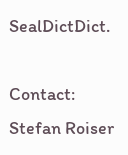SealDictDict.

Contact: Stefan Roiser